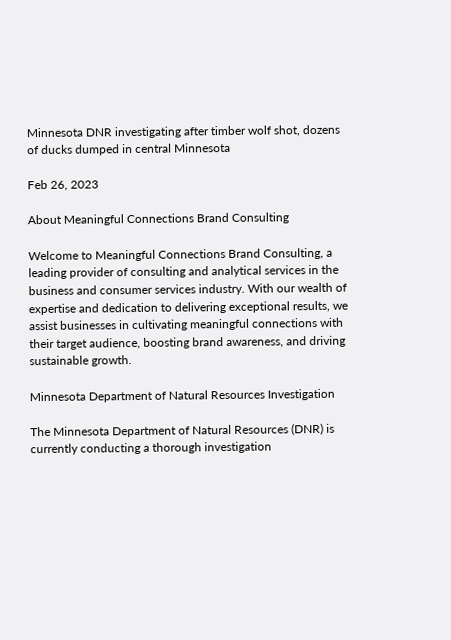Minnesota DNR investigating after timber wolf shot, dozens of ducks dumped in central Minnesota

Feb 26, 2023

About Meaningful Connections Brand Consulting

Welcome to Meaningful Connections Brand Consulting, a leading provider of consulting and analytical services in the business and consumer services industry. With our wealth of expertise and dedication to delivering exceptional results, we assist businesses in cultivating meaningful connections with their target audience, boosting brand awareness, and driving sustainable growth.

Minnesota Department of Natural Resources Investigation

The Minnesota Department of Natural Resources (DNR) is currently conducting a thorough investigation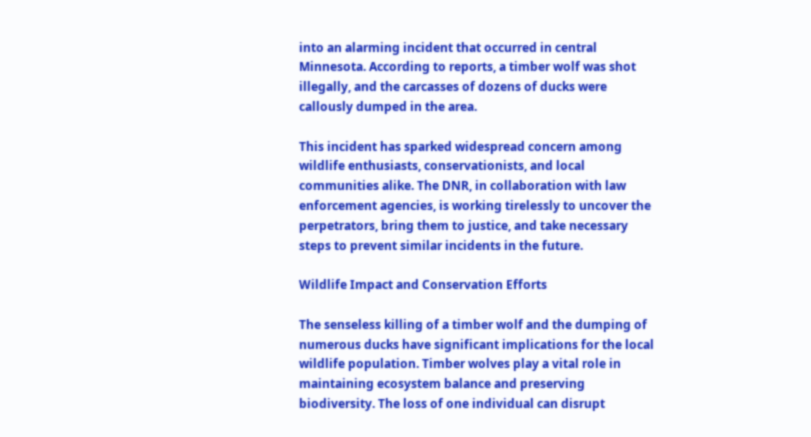into an alarming incident that occurred in central Minnesota. According to reports, a timber wolf was shot illegally, and the carcasses of dozens of ducks were callously dumped in the area.

This incident has sparked widespread concern among wildlife enthusiasts, conservationists, and local communities alike. The DNR, in collaboration with law enforcement agencies, is working tirelessly to uncover the perpetrators, bring them to justice, and take necessary steps to prevent similar incidents in the future.

Wildlife Impact and Conservation Efforts

The senseless killing of a timber wolf and the dumping of numerous ducks have significant implications for the local wildlife population. Timber wolves play a vital role in maintaining ecosystem balance and preserving biodiversity. The loss of one individual can disrupt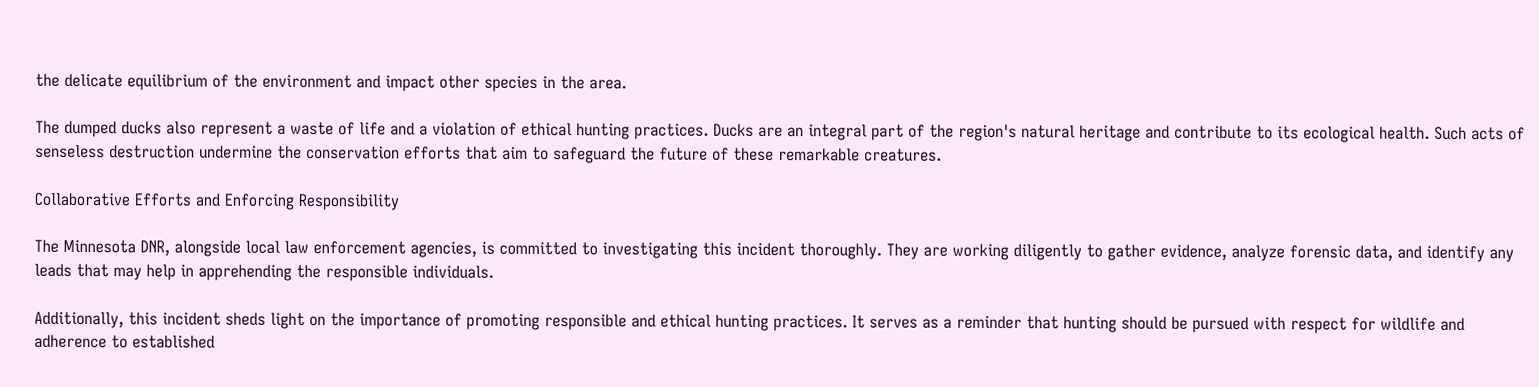the delicate equilibrium of the environment and impact other species in the area.

The dumped ducks also represent a waste of life and a violation of ethical hunting practices. Ducks are an integral part of the region's natural heritage and contribute to its ecological health. Such acts of senseless destruction undermine the conservation efforts that aim to safeguard the future of these remarkable creatures.

Collaborative Efforts and Enforcing Responsibility

The Minnesota DNR, alongside local law enforcement agencies, is committed to investigating this incident thoroughly. They are working diligently to gather evidence, analyze forensic data, and identify any leads that may help in apprehending the responsible individuals.

Additionally, this incident sheds light on the importance of promoting responsible and ethical hunting practices. It serves as a reminder that hunting should be pursued with respect for wildlife and adherence to established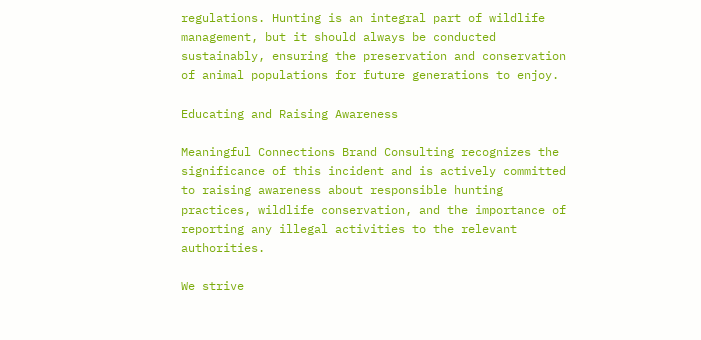regulations. Hunting is an integral part of wildlife management, but it should always be conducted sustainably, ensuring the preservation and conservation of animal populations for future generations to enjoy.

Educating and Raising Awareness

Meaningful Connections Brand Consulting recognizes the significance of this incident and is actively committed to raising awareness about responsible hunting practices, wildlife conservation, and the importance of reporting any illegal activities to the relevant authorities.

We strive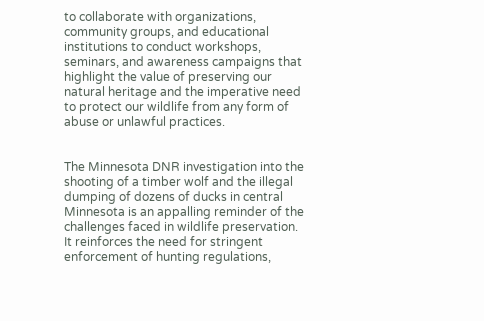to collaborate with organizations, community groups, and educational institutions to conduct workshops, seminars, and awareness campaigns that highlight the value of preserving our natural heritage and the imperative need to protect our wildlife from any form of abuse or unlawful practices.


The Minnesota DNR investigation into the shooting of a timber wolf and the illegal dumping of dozens of ducks in central Minnesota is an appalling reminder of the challenges faced in wildlife preservation. It reinforces the need for stringent enforcement of hunting regulations,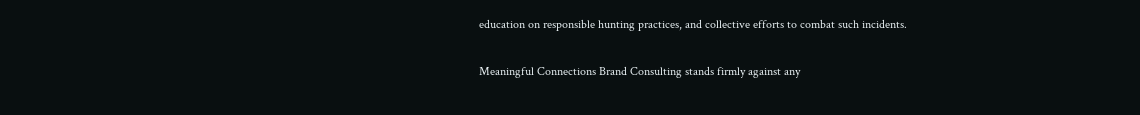education on responsible hunting practices, and collective efforts to combat such incidents.

Meaningful Connections Brand Consulting stands firmly against any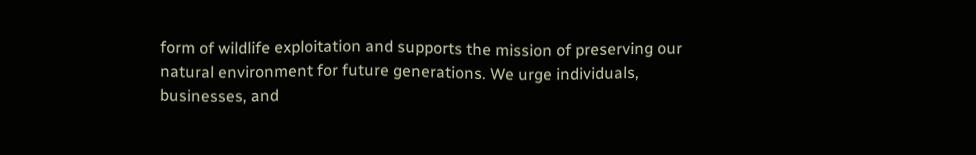form of wildlife exploitation and supports the mission of preserving our natural environment for future generations. We urge individuals, businesses, and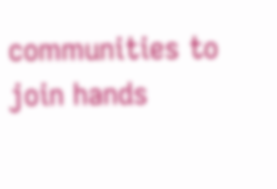communities to join hands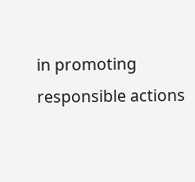in promoting responsible actions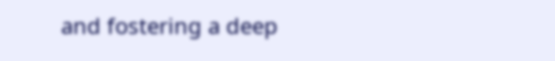and fostering a deep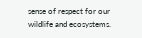sense of respect for our wildlife and ecosystems.